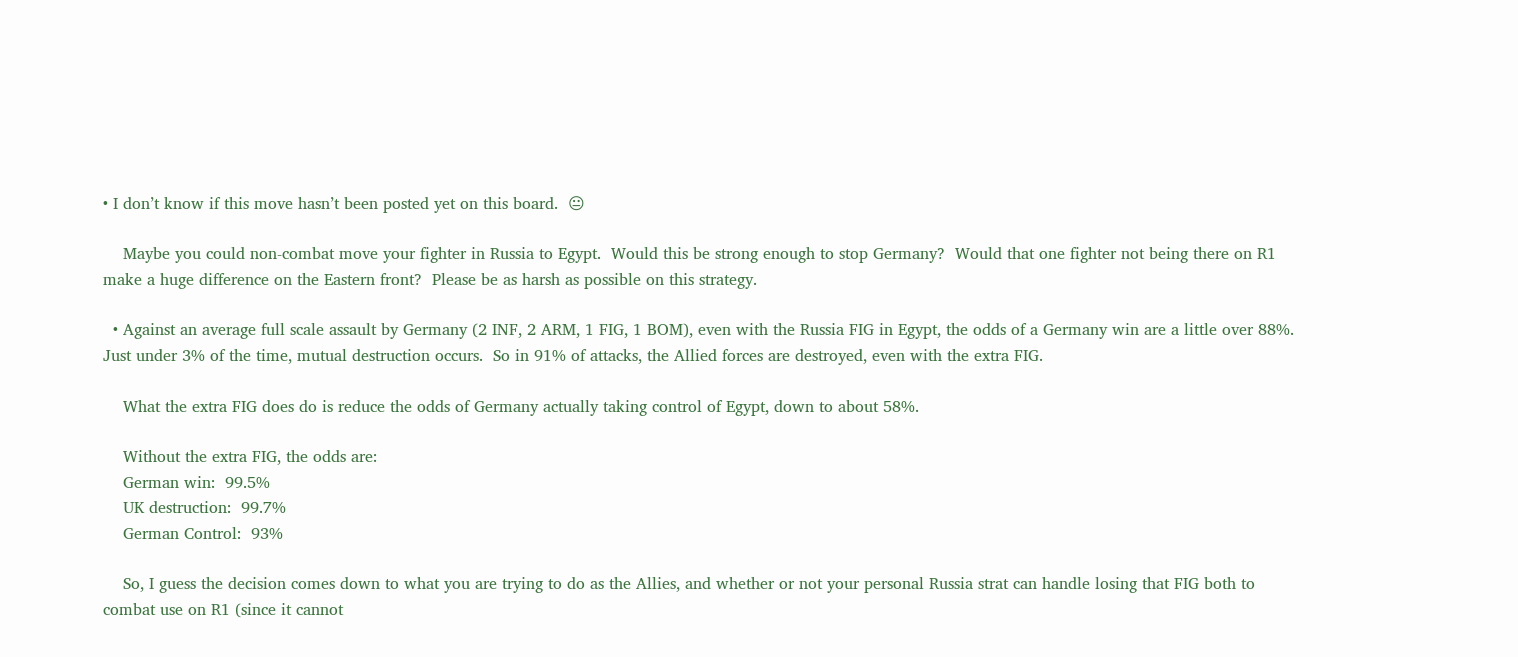• I don’t know if this move hasn’t been posted yet on this board.  😐

    Maybe you could non-combat move your fighter in Russia to Egypt.  Would this be strong enough to stop Germany?  Would that one fighter not being there on R1 make a huge difference on the Eastern front?  Please be as harsh as possible on this strategy.

  • Against an average full scale assault by Germany (2 INF, 2 ARM, 1 FIG, 1 BOM), even with the Russia FIG in Egypt, the odds of a Germany win are a little over 88%.  Just under 3% of the time, mutual destruction occurs.  So in 91% of attacks, the Allied forces are destroyed, even with the extra FIG.

    What the extra FIG does do is reduce the odds of Germany actually taking control of Egypt, down to about 58%.

    Without the extra FIG, the odds are:
    German win:  99.5%
    UK destruction:  99.7%
    German Control:  93%

    So, I guess the decision comes down to what you are trying to do as the Allies, and whether or not your personal Russia strat can handle losing that FIG both to combat use on R1 (since it cannot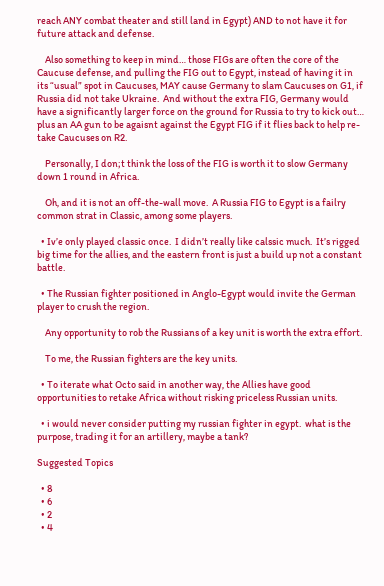reach ANY combat theater and still land in Egypt) AND to not have it for future attack and defense.

    Also something to keep in mind… those FIGs are often the core of the Caucuse defense, and pulling the FIG out to Egypt, instead of having it in its “usual” spot in Caucuses, MAY cause Germany to slam Caucuses on G1, if Russia did not take Ukraine.  And without the extra FIG, Germany would have a significantly larger force on the ground for Russia to try to kick out… plus an AA gun to be agaisnt against the Egypt FIG if it flies back to help re-take Caucuses on R2.

    Personally, I don;t think the loss of the FIG is worth it to slow Germany down 1 round in Africa.

    Oh, and it is not an off-the-wall move.  A Russia FIG to Egypt is a failry common strat in Classic, among some players.

  • Iv’e only played classic once.  I didn’t really like calssic much.  It’s rigged big time for the allies, and the eastern front is just a build up not a constant battle.

  • The Russian fighter positioned in Anglo-Egypt would invite the German player to crush the region.

    Any opportunity to rob the Russians of a key unit is worth the extra effort.

    To me, the Russian fighters are the key units.

  • To iterate what Octo said in another way, the Allies have good opportunities to retake Africa without risking priceless Russian units.

  • i would never consider putting my russian fighter in egypt.  what is the purpose, trading it for an artillery, maybe a tank?

Suggested Topics

  • 8
  • 6
  • 2
  • 4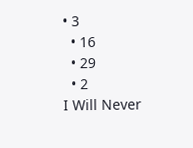• 3
  • 16
  • 29
  • 2
I Will Never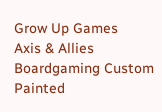Grow Up Games
Axis & Allies Boardgaming Custom Painted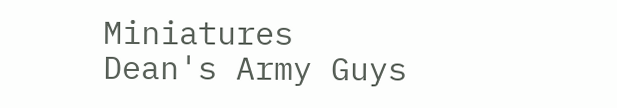Miniatures
Dean's Army Guys